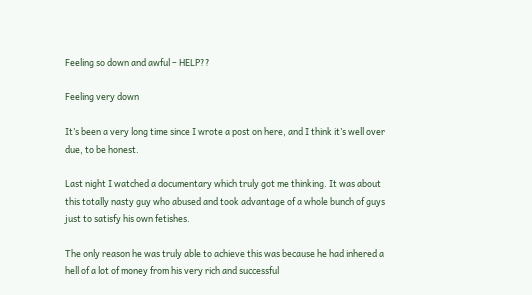Feeling so down and awful – HELP??

Feeling very down

It’s been a very long time since I wrote a post on here, and I think it’s well over due, to be honest.

Last night I watched a documentary which truly got me thinking. It was about this totally nasty guy who abused and took advantage of a whole bunch of guys just to satisfy his own fetishes.

The only reason he was truly able to achieve this was because he had inhered a hell of a lot of money from his very rich and successful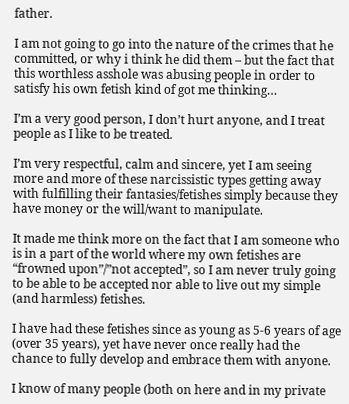father.

I am not going to go into the nature of the crimes that he committed, or why i think he did them – but the fact that this worthless asshole was abusing people in order to satisfy his own fetish kind of got me thinking…

I’m a very good person, I don’t hurt anyone, and I treat people as I like to be treated.

I’m very respectful, calm and sincere, yet I am seeing more and more of these narcissistic types getting away with fulfilling their fantasies/fetishes simply because they have money or the will/want to manipulate.

It made me think more on the fact that I am someone who is in a part of the world where my own fetishes are “frowned upon”/”not accepted”, so I am never truly going to be able to be accepted nor able to live out my simple (and harmless) fetishes.

I have had these fetishes since as young as 5-6 years of age (over 35 years), yet have never once really had the chance to fully develop and embrace them with anyone.

I know of many people (both on here and in my private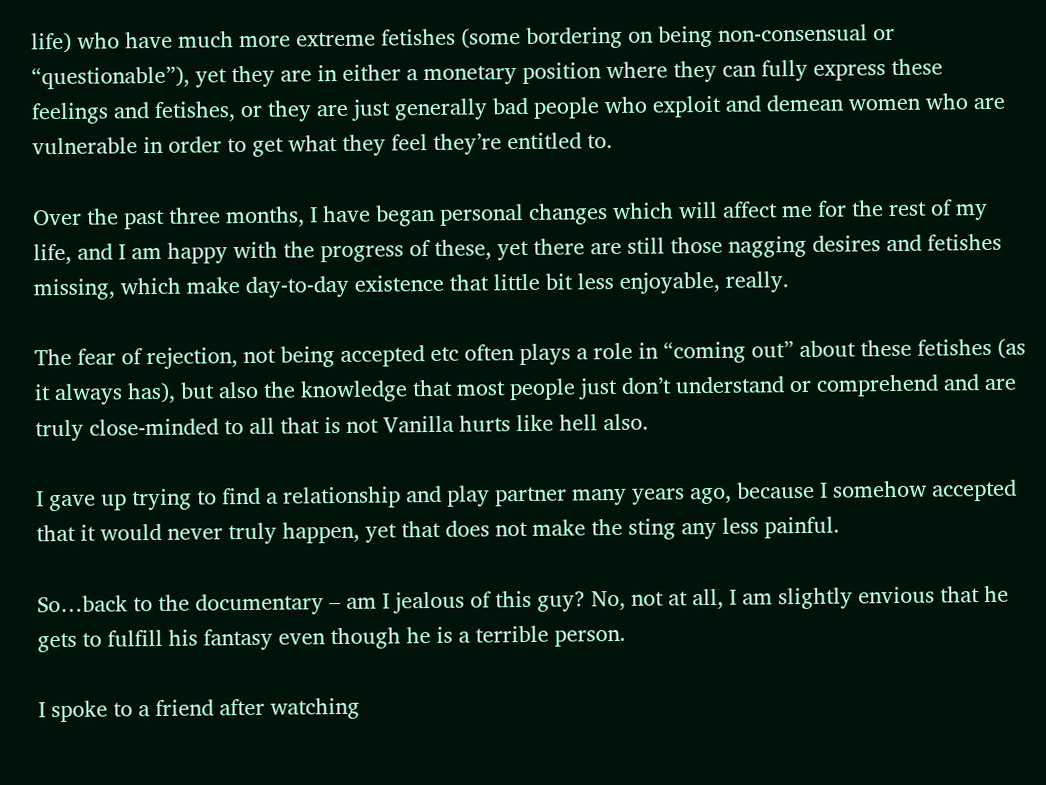life) who have much more extreme fetishes (some bordering on being non-consensual or “questionable”), yet they are in either a monetary position where they can fully express these feelings and fetishes, or they are just generally bad people who exploit and demean women who are vulnerable in order to get what they feel they’re entitled to.

Over the past three months, I have began personal changes which will affect me for the rest of my life, and I am happy with the progress of these, yet there are still those nagging desires and fetishes missing, which make day-to-day existence that little bit less enjoyable, really.

The fear of rejection, not being accepted etc often plays a role in “coming out” about these fetishes (as it always has), but also the knowledge that most people just don’t understand or comprehend and are truly close-minded to all that is not Vanilla hurts like hell also.

I gave up trying to find a relationship and play partner many years ago, because I somehow accepted that it would never truly happen, yet that does not make the sting any less painful.

So…back to the documentary – am I jealous of this guy? No, not at all, I am slightly envious that he gets to fulfill his fantasy even though he is a terrible person.

I spoke to a friend after watching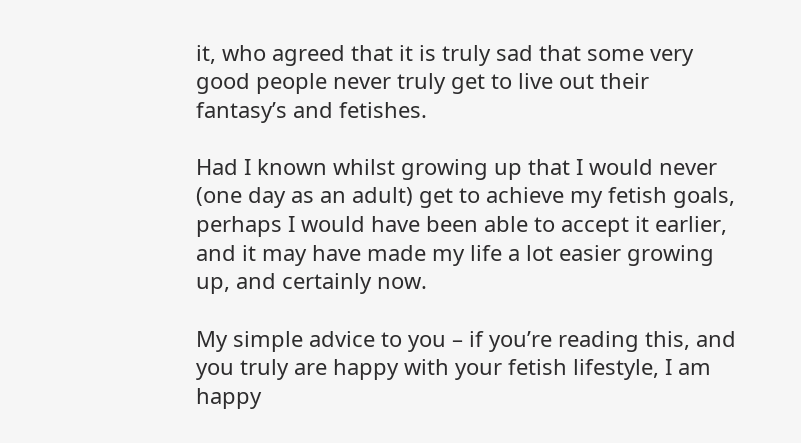it, who agreed that it is truly sad that some very good people never truly get to live out their fantasy’s and fetishes.

Had I known whilst growing up that I would never (one day as an adult) get to achieve my fetish goals, perhaps I would have been able to accept it earlier, and it may have made my life a lot easier growing up, and certainly now.

My simple advice to you – if you’re reading this, and you truly are happy with your fetish lifestyle, I am happy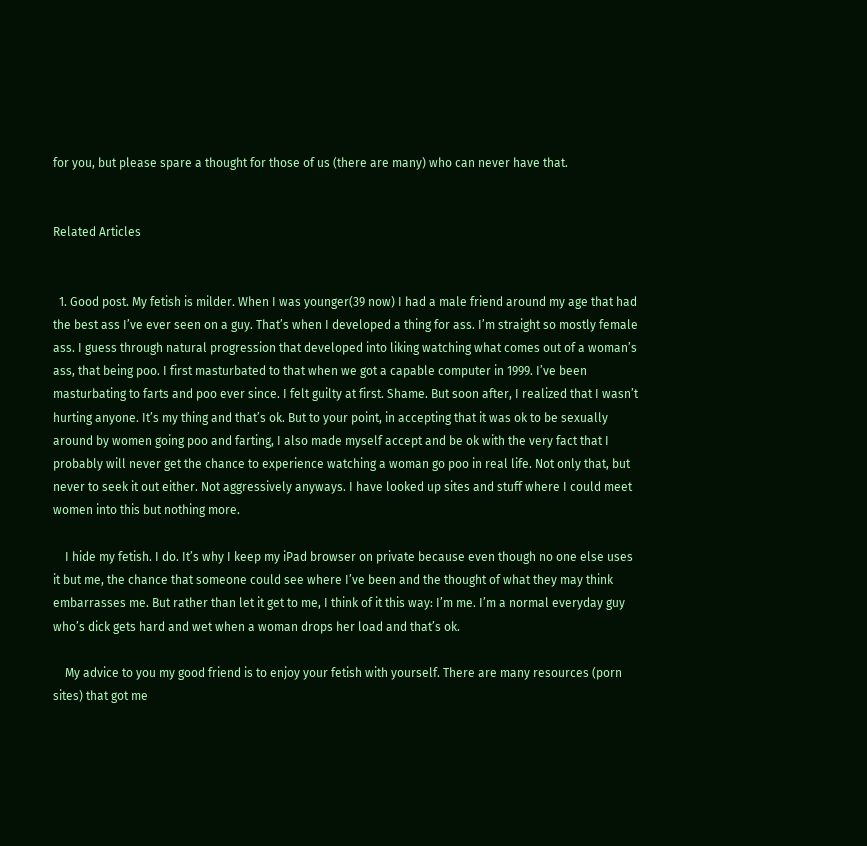for you, but please spare a thought for those of us (there are many) who can never have that.


Related Articles


  1. Good post. My fetish is milder. When I was younger(39 now) I had a male friend around my age that had the best ass I’ve ever seen on a guy. That’s when I developed a thing for ass. I’m straight so mostly female ass. I guess through natural progression that developed into liking watching what comes out of a woman’s ass, that being poo. I first masturbated to that when we got a capable computer in 1999. I’ve been masturbating to farts and poo ever since. I felt guilty at first. Shame. But soon after, I realized that I wasn’t hurting anyone. It’s my thing and that’s ok. But to your point, in accepting that it was ok to be sexually around by women going poo and farting, I also made myself accept and be ok with the very fact that I probably will never get the chance to experience watching a woman go poo in real life. Not only that, but never to seek it out either. Not aggressively anyways. I have looked up sites and stuff where I could meet women into this but nothing more.

    I hide my fetish. I do. It’s why I keep my iPad browser on private because even though no one else uses it but me, the chance that someone could see where I’ve been and the thought of what they may think embarrasses me. But rather than let it get to me, I think of it this way: I’m me. I’m a normal everyday guy who’s dick gets hard and wet when a woman drops her load and that’s ok.

    My advice to you my good friend is to enjoy your fetish with yourself. There are many resources (porn sites) that got me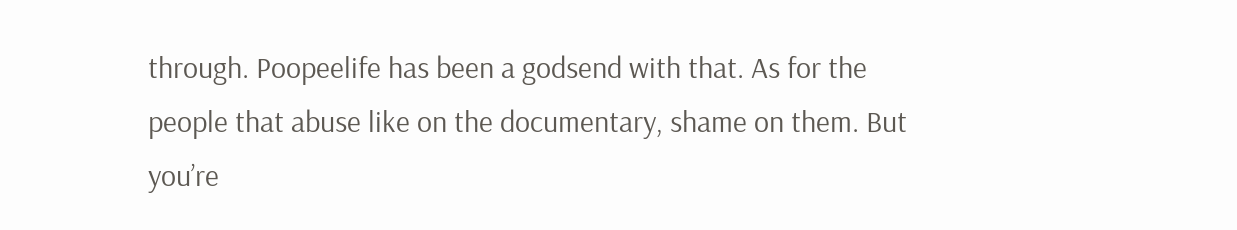through. Poopeelife has been a godsend with that. As for the people that abuse like on the documentary, shame on them. But you’re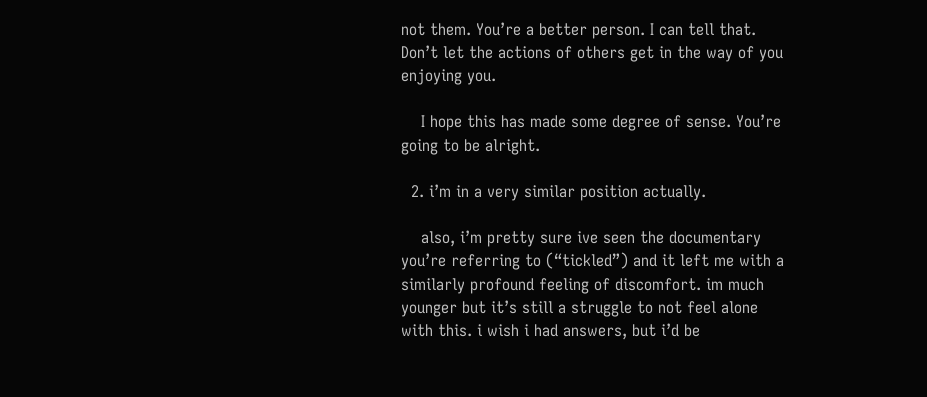not them. You’re a better person. I can tell that. Don’t let the actions of others get in the way of you enjoying you.

    I hope this has made some degree of sense. You’re going to be alright.

  2. i’m in a very similar position actually.

    also, i’m pretty sure ive seen the documentary you’re referring to (“tickled”) and it left me with a similarly profound feeling of discomfort. im much younger but it’s still a struggle to not feel alone with this. i wish i had answers, but i’d be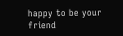happy to be your friend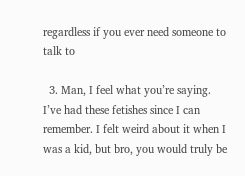regardless if you ever need someone to talk to

  3. Man, I feel what you’re saying. I’ve had these fetishes since I can remember. I felt weird about it when I was a kid, but bro, you would truly be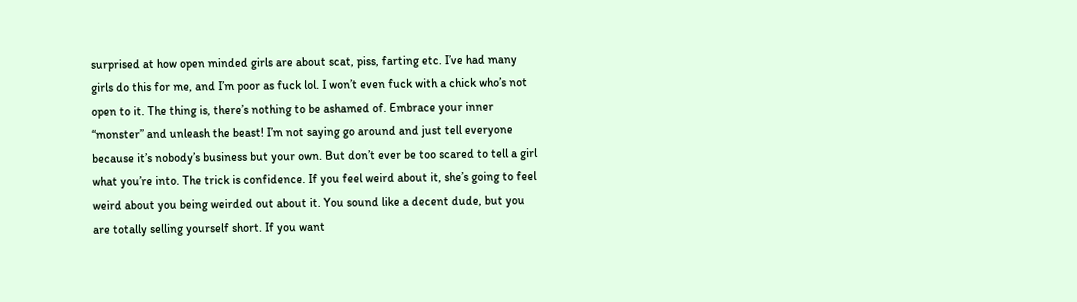surprised at how open minded girls are about scat, piss, farting etc. I’ve had many girls do this for me, and I’m poor as fuck lol. I won’t even fuck with a chick who’s not open to it. The thing is, there’s nothing to be ashamed of. Embrace your inner “monster” and unleash the beast! I’m not saying go around and just tell everyone because it’s nobody’s business but your own. But don’t ever be too scared to tell a girl what you’re into. The trick is confidence. If you feel weird about it, she’s going to feel weird about you being weirded out about it. You sound like a decent dude, but you are totally selling yourself short. If you want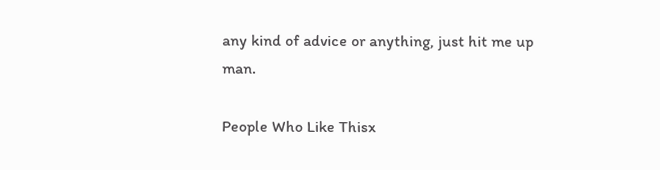any kind of advice or anything, just hit me up man.

People Who Like Thisx